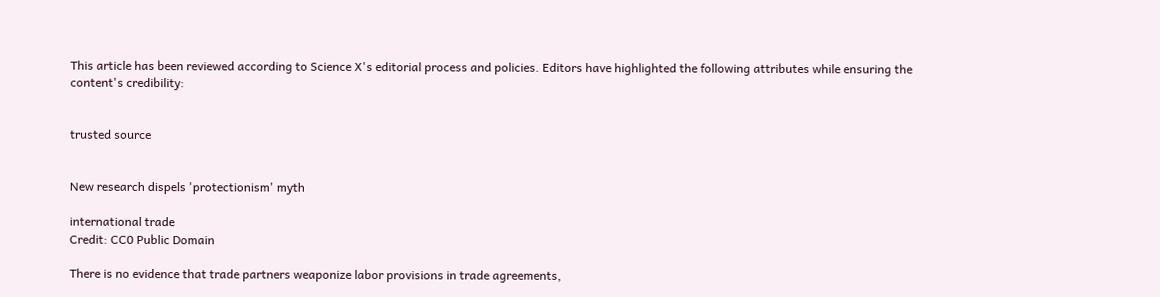This article has been reviewed according to Science X's editorial process and policies. Editors have highlighted the following attributes while ensuring the content's credibility:


trusted source


New research dispels 'protectionism' myth

international trade
Credit: CC0 Public Domain

There is no evidence that trade partners weaponize labor provisions in trade agreements,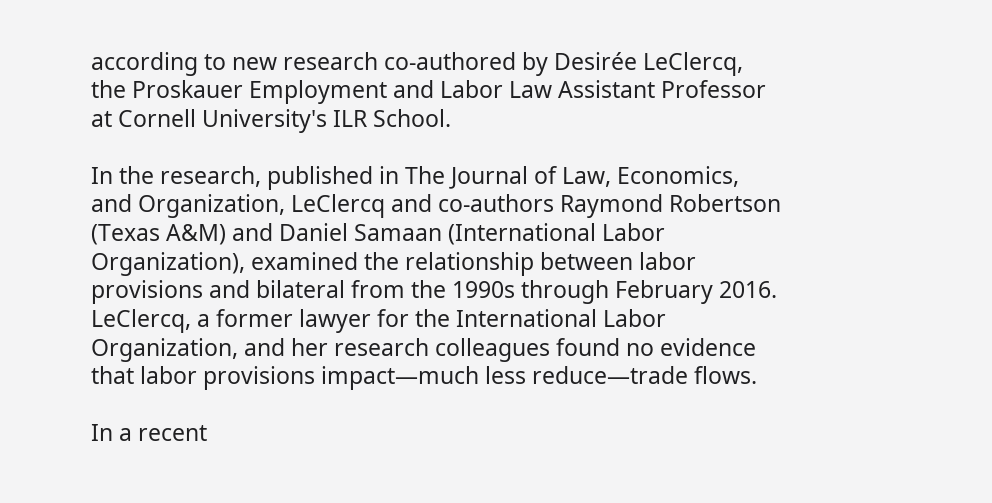according to new research co-authored by Desirée LeClercq, the Proskauer Employment and Labor Law Assistant Professor at Cornell University's ILR School.

In the research, published in The Journal of Law, Economics, and Organization, LeClercq and co-authors Raymond Robertson (Texas A&M) and Daniel Samaan (International Labor Organization), examined the relationship between labor provisions and bilateral from the 1990s through February 2016. LeClercq, a former lawyer for the International Labor Organization, and her research colleagues found no evidence that labor provisions impact—much less reduce—trade flows.

In a recent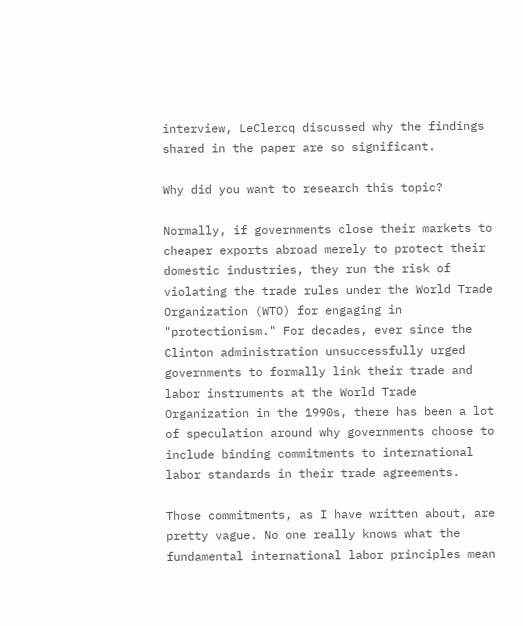interview, LeClercq discussed why the findings shared in the paper are so significant.

Why did you want to research this topic?

Normally, if governments close their markets to cheaper exports abroad merely to protect their domestic industries, they run the risk of violating the trade rules under the World Trade Organization (WTO) for engaging in "protectionism." For decades, ever since the Clinton administration unsuccessfully urged governments to formally link their trade and labor instruments at the World Trade Organization in the 1990s, there has been a lot of speculation around why governments choose to include binding commitments to international labor standards in their trade agreements.

Those commitments, as I have written about, are pretty vague. No one really knows what the fundamental international labor principles mean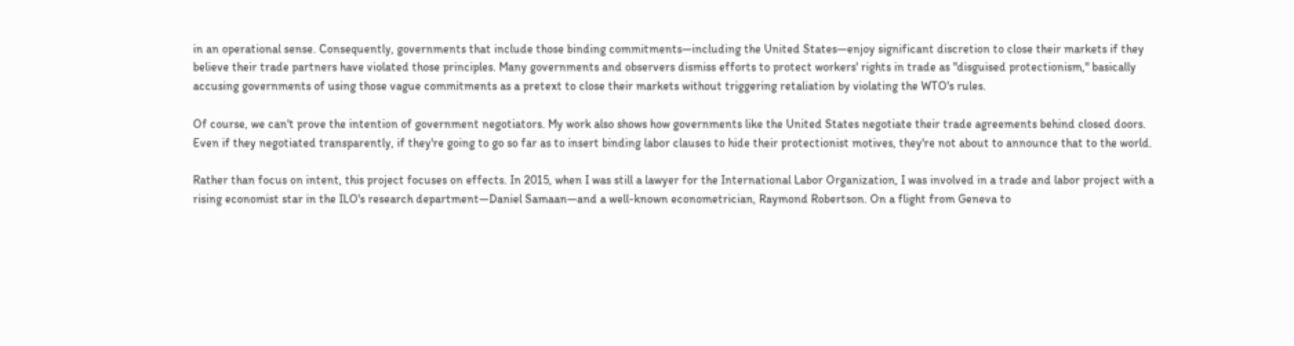in an operational sense. Consequently, governments that include those binding commitments—including the United States—enjoy significant discretion to close their markets if they believe their trade partners have violated those principles. Many governments and observers dismiss efforts to protect workers' rights in trade as "disguised protectionism," basically accusing governments of using those vague commitments as a pretext to close their markets without triggering retaliation by violating the WTO's rules.

Of course, we can't prove the intention of government negotiators. My work also shows how governments like the United States negotiate their trade agreements behind closed doors. Even if they negotiated transparently, if they're going to go so far as to insert binding labor clauses to hide their protectionist motives, they're not about to announce that to the world.

Rather than focus on intent, this project focuses on effects. In 2015, when I was still a lawyer for the International Labor Organization, I was involved in a trade and labor project with a rising economist star in the ILO's research department—Daniel Samaan—and a well-known econometrician, Raymond Robertson. On a flight from Geneva to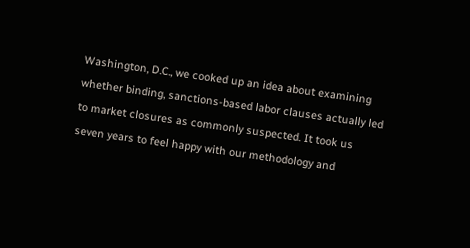Washington, D.C., we cooked up an idea about examining whether binding, sanctions-based labor clauses actually led to market closures as commonly suspected. It took us seven years to feel happy with our methodology and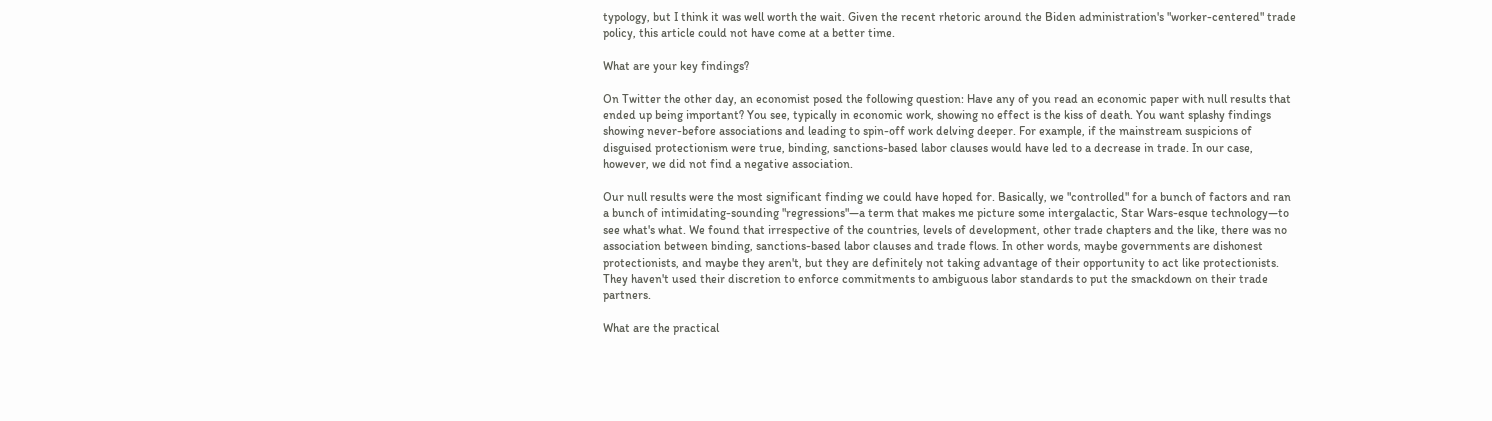typology, but I think it was well worth the wait. Given the recent rhetoric around the Biden administration's "worker-centered" trade policy, this article could not have come at a better time.

What are your key findings?

On Twitter the other day, an economist posed the following question: Have any of you read an economic paper with null results that ended up being important? You see, typically in economic work, showing no effect is the kiss of death. You want splashy findings showing never-before associations and leading to spin-off work delving deeper. For example, if the mainstream suspicions of disguised protectionism were true, binding, sanctions-based labor clauses would have led to a decrease in trade. In our case, however, we did not find a negative association.

Our null results were the most significant finding we could have hoped for. Basically, we "controlled" for a bunch of factors and ran a bunch of intimidating-sounding "regressions"—a term that makes me picture some intergalactic, Star Wars-esque technology—to see what's what. We found that irrespective of the countries, levels of development, other trade chapters and the like, there was no association between binding, sanctions-based labor clauses and trade flows. In other words, maybe governments are dishonest protectionists, and maybe they aren't, but they are definitely not taking advantage of their opportunity to act like protectionists. They haven't used their discretion to enforce commitments to ambiguous labor standards to put the smackdown on their trade partners.

What are the practical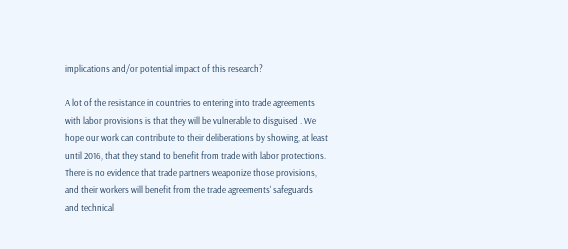implications and/or potential impact of this research?

A lot of the resistance in countries to entering into trade agreements with labor provisions is that they will be vulnerable to disguised . We hope our work can contribute to their deliberations by showing, at least until 2016, that they stand to benefit from trade with labor protections. There is no evidence that trade partners weaponize those provisions, and their workers will benefit from the trade agreements' safeguards and technical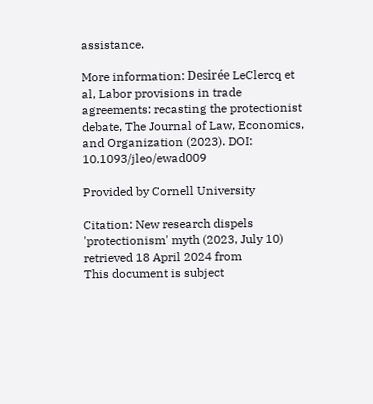assistance.

More information: Desirée LeClercq et al, Labor provisions in trade agreements: recasting the protectionist debate, The Journal of Law, Economics, and Organization (2023). DOI: 10.1093/jleo/ewad009

Provided by Cornell University

Citation: New research dispels 'protectionism' myth (2023, July 10) retrieved 18 April 2024 from
This document is subject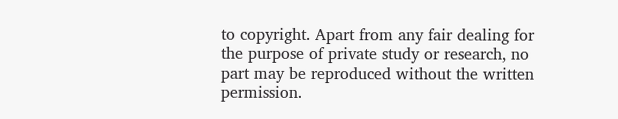to copyright. Apart from any fair dealing for the purpose of private study or research, no part may be reproduced without the written permission.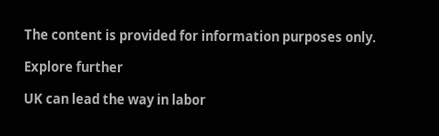The content is provided for information purposes only.

Explore further

UK can lead the way in labor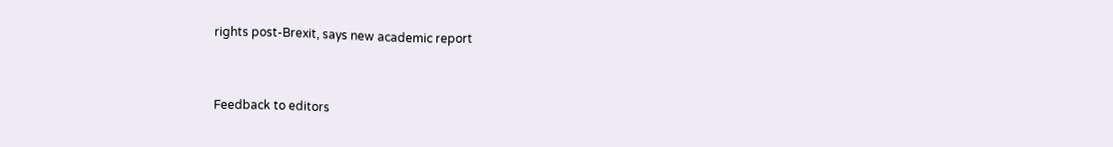rights post-Brexit, says new academic report


Feedback to editors